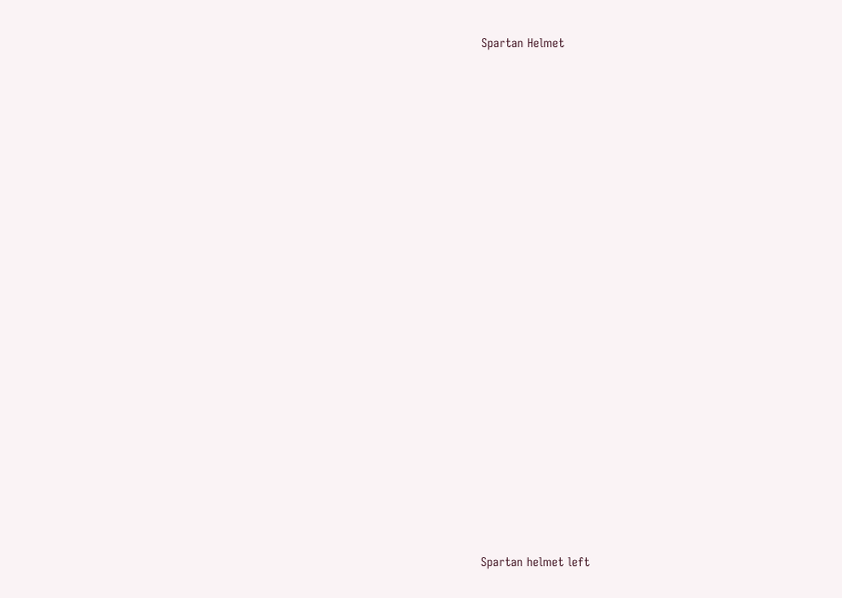Spartan Helmet





















Spartan helmet left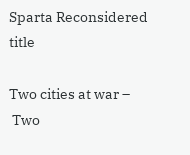Sparta Reconsidered title

Two cities at war –
 Two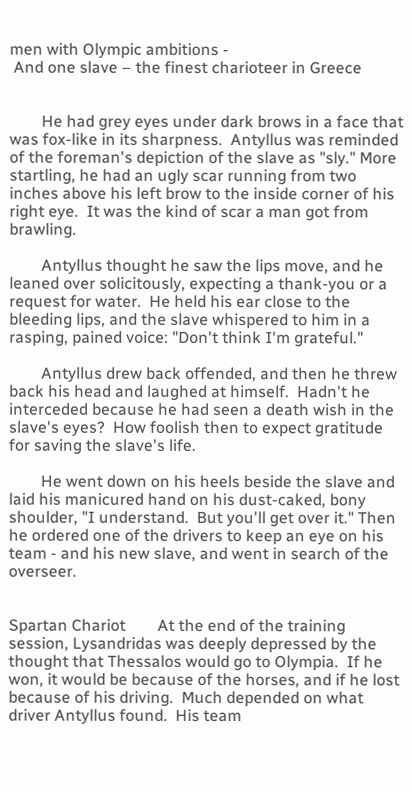men with Olympic ambitions -
 And one slave – the finest charioteer in Greece


        He had grey eyes under dark brows in a face that was fox-like in its sharpness.  Antyllus was reminded of the foreman's depiction of the slave as "sly." More startling, he had an ugly scar running from two inches above his left brow to the inside corner of his right eye.  It was the kind of scar a man got from brawling.

        Antyllus thought he saw the lips move, and he leaned over solicitously, expecting a thank-you or a request for water.  He held his ear close to the bleeding lips, and the slave whispered to him in a rasping, pained voice: "Don't think I'm grateful."

        Antyllus drew back offended, and then he threw back his head and laughed at himself.  Hadn't he interceded because he had seen a death wish in the slave's eyes?  How foolish then to expect gratitude for saving the slave's life.

        He went down on his heels beside the slave and laid his manicured hand on his dust-caked, bony shoulder, "I understand.  But you'll get over it." Then he ordered one of the drivers to keep an eye on his team - and his new slave, and went in search of the overseer.


Spartan Chariot        At the end of the training session, Lysandridas was deeply depressed by the thought that Thessalos would go to Olympia.  If he won, it would be because of the horses, and if he lost because of his driving.  Much depended on what driver Antyllus found.  His team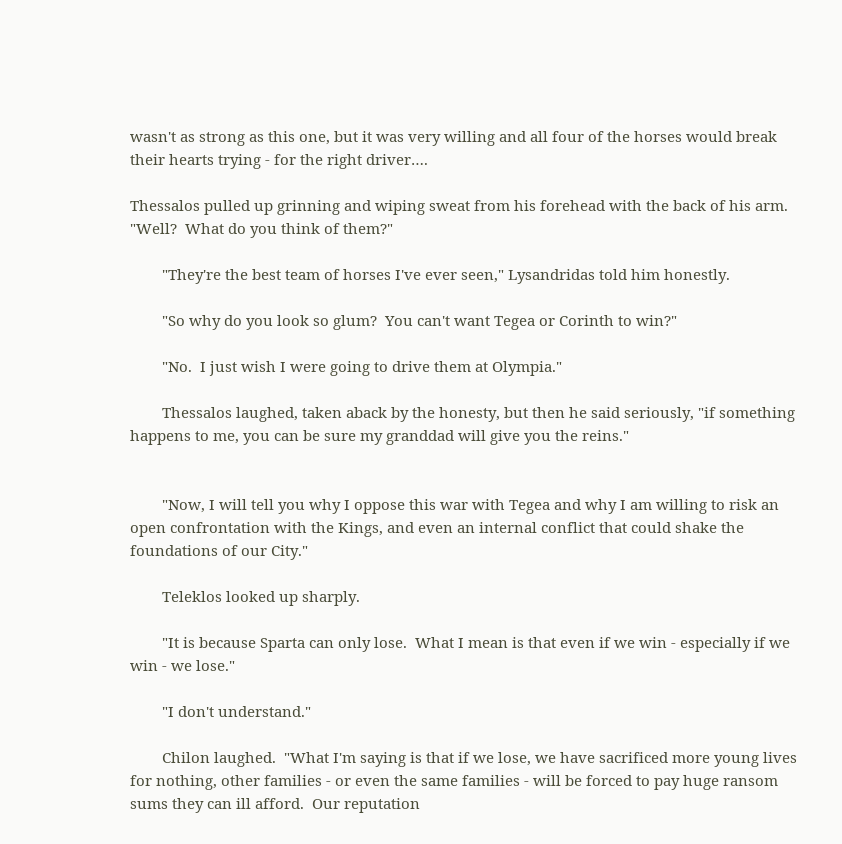wasn't as strong as this one, but it was very willing and all four of the horses would break their hearts trying - for the right driver….

Thessalos pulled up grinning and wiping sweat from his forehead with the back of his arm.  "Well?  What do you think of them?"

        "They're the best team of horses I've ever seen," Lysandridas told him honestly.

        "So why do you look so glum?  You can't want Tegea or Corinth to win?"

        "No.  I just wish I were going to drive them at Olympia."

        Thessalos laughed, taken aback by the honesty, but then he said seriously, "if something happens to me, you can be sure my granddad will give you the reins."


        "Now, I will tell you why I oppose this war with Tegea and why I am willing to risk an open confrontation with the Kings, and even an internal conflict that could shake the foundations of our City."

        Teleklos looked up sharply.

        "It is because Sparta can only lose.  What I mean is that even if we win - especially if we win - we lose."

        "I don't understand."

        Chilon laughed.  "What I'm saying is that if we lose, we have sacrificed more young lives for nothing, other families - or even the same families - will be forced to pay huge ransom sums they can ill afford.  Our reputation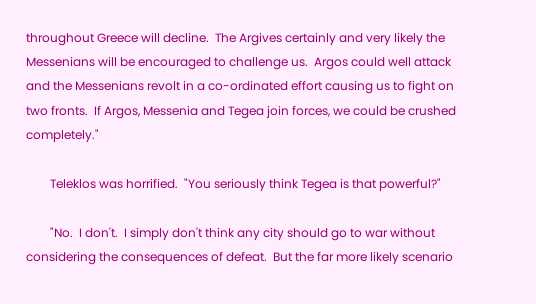throughout Greece will decline.  The Argives certainly and very likely the Messenians will be encouraged to challenge us.  Argos could well attack and the Messenians revolt in a co-ordinated effort causing us to fight on two fronts.  If Argos, Messenia and Tegea join forces, we could be crushed completely."

        Teleklos was horrified.  "You seriously think Tegea is that powerful?"

        "No.  I don't.  I simply don't think any city should go to war without considering the consequences of defeat.  But the far more likely scenario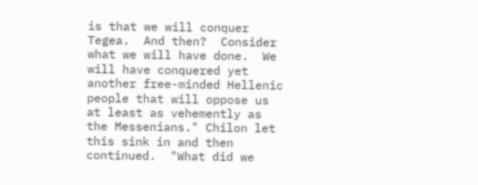is that we will conquer Tegea.  And then?  Consider what we will have done.  We will have conquered yet another free-minded Hellenic people that will oppose us at least as vehemently as the Messenians." Chilon let this sink in and then continued.  "What did we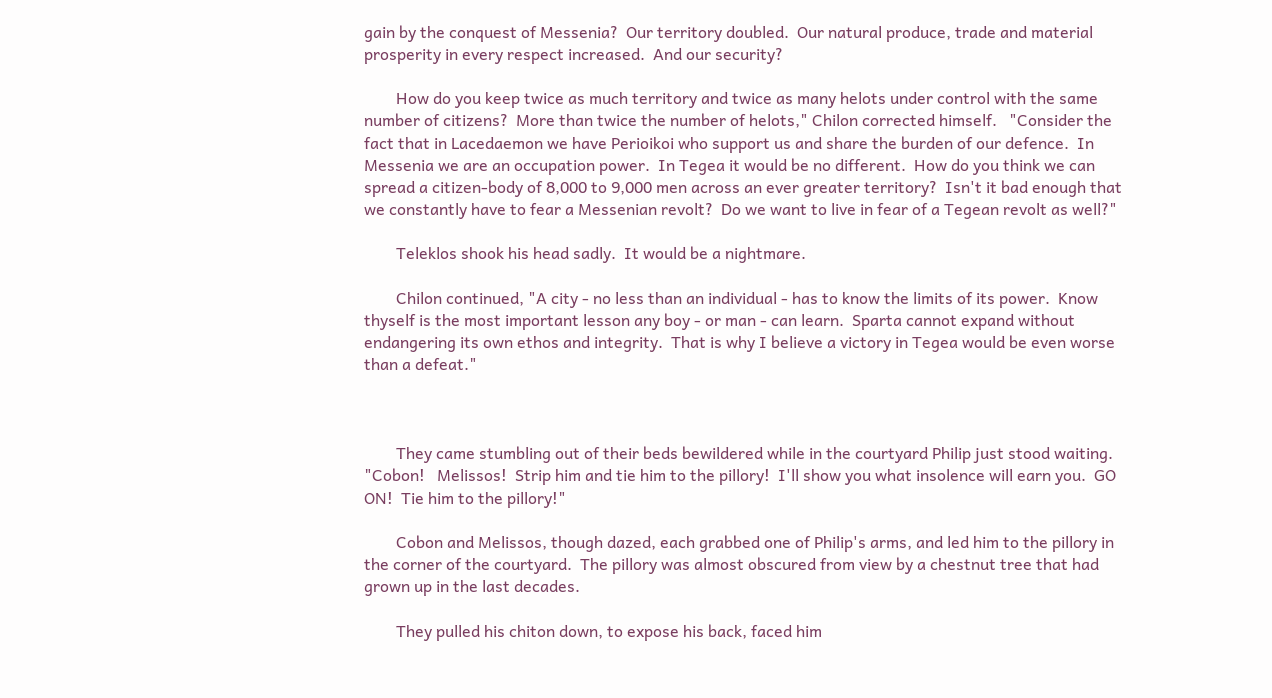gain by the conquest of Messenia?  Our territory doubled.  Our natural produce, trade and material prosperity in every respect increased.  And our security?

        How do you keep twice as much territory and twice as many helots under control with the same number of citizens?  More than twice the number of helots," Chilon corrected himself.   "Consider the fact that in Lacedaemon we have Perioikoi who support us and share the burden of our defence.  In Messenia we are an occupation power.  In Tegea it would be no different.  How do you think we can spread a citizen-body of 8,000 to 9,000 men across an ever greater territory?  Isn't it bad enough that we constantly have to fear a Messenian revolt?  Do we want to live in fear of a Tegean revolt as well?"

        Teleklos shook his head sadly.  It would be a nightmare.

        Chilon continued, "A city - no less than an individual - has to know the limits of its power.  Know thyself is the most important lesson any boy - or man - can learn.  Sparta cannot expand without endangering its own ethos and integrity.  That is why I believe a victory in Tegea would be even worse than a defeat."



        They came stumbling out of their beds bewildered while in the courtyard Philip just stood waiting.  "Cobon!   Melissos!  Strip him and tie him to the pillory!  I'll show you what insolence will earn you.  GO ON!  Tie him to the pillory!"

        Cobon and Melissos, though dazed, each grabbed one of Philip's arms, and led him to the pillory in the corner of the courtyard.  The pillory was almost obscured from view by a chestnut tree that had grown up in the last decades.

        They pulled his chiton down, to expose his back, faced him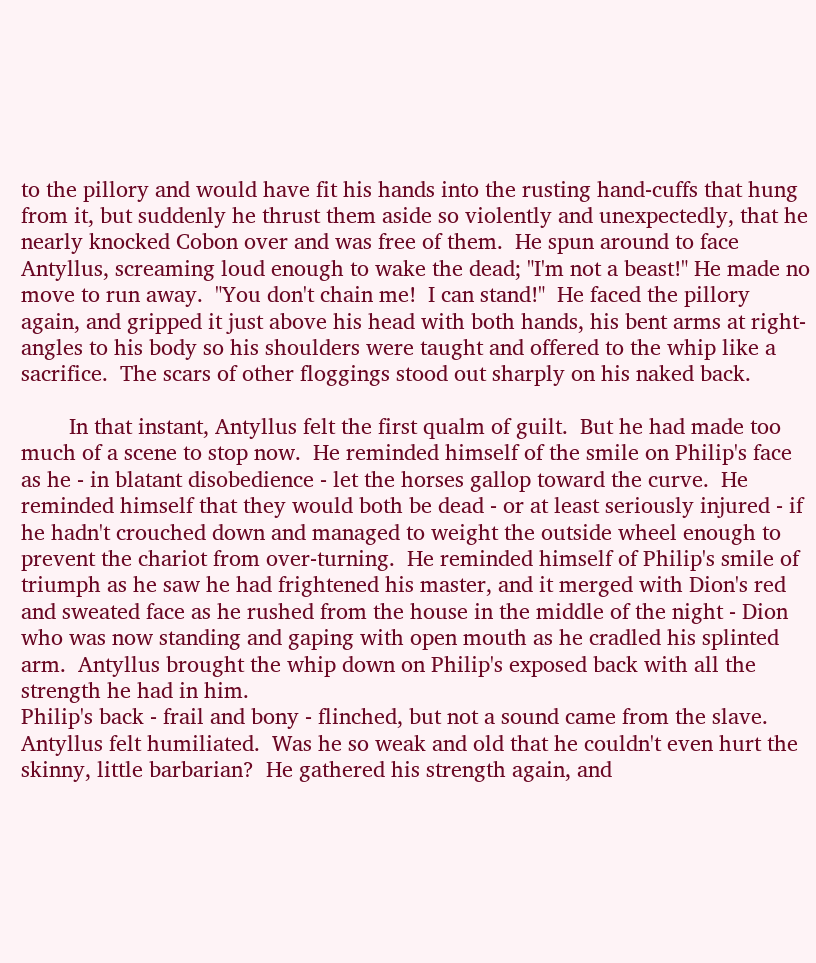to the pillory and would have fit his hands into the rusting hand-cuffs that hung from it, but suddenly he thrust them aside so violently and unexpectedly, that he nearly knocked Cobon over and was free of them.  He spun around to face Antyllus, screaming loud enough to wake the dead; "I'm not a beast!" He made no move to run away.  "You don't chain me!  I can stand!"  He faced the pillory again, and gripped it just above his head with both hands, his bent arms at right-angles to his body so his shoulders were taught and offered to the whip like a sacrifice.  The scars of other floggings stood out sharply on his naked back.

        In that instant, Antyllus felt the first qualm of guilt.  But he had made too much of a scene to stop now.  He reminded himself of the smile on Philip's face as he - in blatant disobedience - let the horses gallop toward the curve.  He reminded himself that they would both be dead - or at least seriously injured - if he hadn't crouched down and managed to weight the outside wheel enough to prevent the chariot from over-turning.  He reminded himself of Philip's smile of triumph as he saw he had frightened his master, and it merged with Dion's red and sweated face as he rushed from the house in the middle of the night - Dion who was now standing and gaping with open mouth as he cradled his splinted arm.  Antyllus brought the whip down on Philip's exposed back with all the strength he had in him.
Philip's back - frail and bony - flinched, but not a sound came from the slave.  Antyllus felt humiliated.  Was he so weak and old that he couldn't even hurt the skinny, little barbarian?  He gathered his strength again, and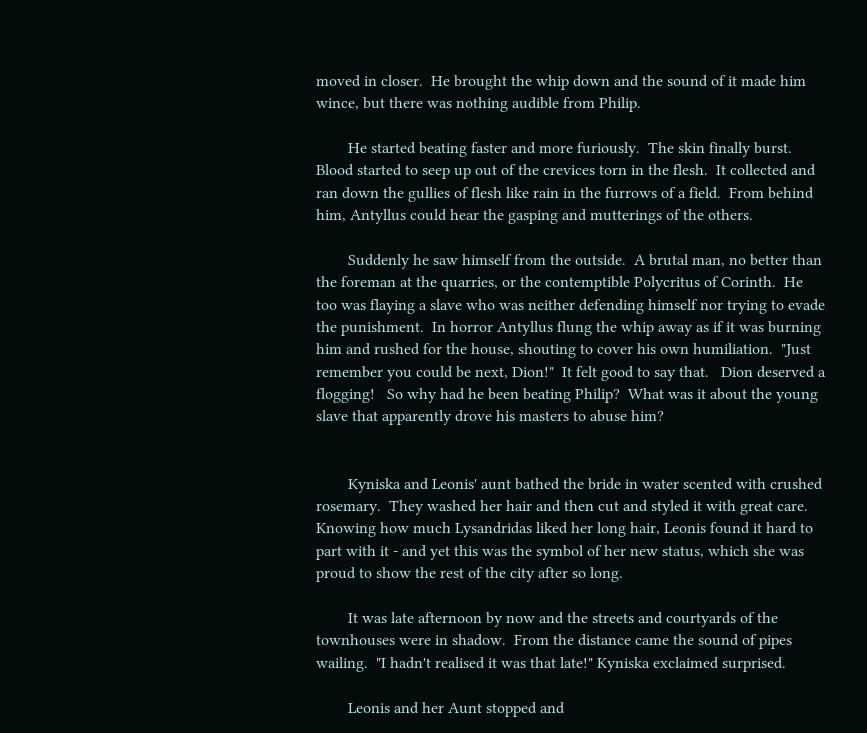moved in closer.  He brought the whip down and the sound of it made him wince, but there was nothing audible from Philip.

        He started beating faster and more furiously.  The skin finally burst.  Blood started to seep up out of the crevices torn in the flesh.  It collected and ran down the gullies of flesh like rain in the furrows of a field.  From behind him, Antyllus could hear the gasping and mutterings of the others.

        Suddenly he saw himself from the outside.  A brutal man, no better than the foreman at the quarries, or the contemptible Polycritus of Corinth.  He too was flaying a slave who was neither defending himself nor trying to evade the punishment.  In horror Antyllus flung the whip away as if it was burning him and rushed for the house, shouting to cover his own humiliation.  "Just remember you could be next, Dion!"  It felt good to say that.   Dion deserved a flogging!   So why had he been beating Philip?  What was it about the young slave that apparently drove his masters to abuse him?


        Kyniska and Leonis' aunt bathed the bride in water scented with crushed rosemary.  They washed her hair and then cut and styled it with great care.  Knowing how much Lysandridas liked her long hair, Leonis found it hard to part with it - and yet this was the symbol of her new status, which she was proud to show the rest of the city after so long.

        It was late afternoon by now and the streets and courtyards of the townhouses were in shadow.  From the distance came the sound of pipes wailing.  "I hadn't realised it was that late!" Kyniska exclaimed surprised.

        Leonis and her Aunt stopped and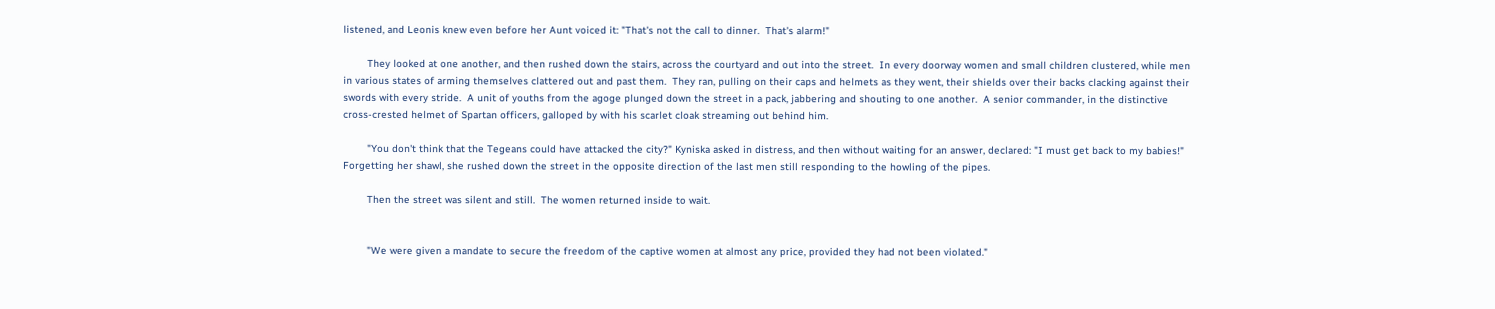listened, and Leonis knew even before her Aunt voiced it: "That's not the call to dinner.  That's alarm!"

        They looked at one another, and then rushed down the stairs, across the courtyard and out into the street.  In every doorway women and small children clustered, while men in various states of arming themselves clattered out and past them.  They ran, pulling on their caps and helmets as they went, their shields over their backs clacking against their swords with every stride.  A unit of youths from the agoge plunged down the street in a pack, jabbering and shouting to one another.  A senior commander, in the distinctive cross-crested helmet of Spartan officers, galloped by with his scarlet cloak streaming out behind him.

        "You don't think that the Tegeans could have attacked the city?" Kyniska asked in distress, and then without waiting for an answer, declared: "I must get back to my babies!" Forgetting her shawl, she rushed down the street in the opposite direction of the last men still responding to the howling of the pipes.

        Then the street was silent and still.  The women returned inside to wait.


        "We were given a mandate to secure the freedom of the captive women at almost any price, provided they had not been violated."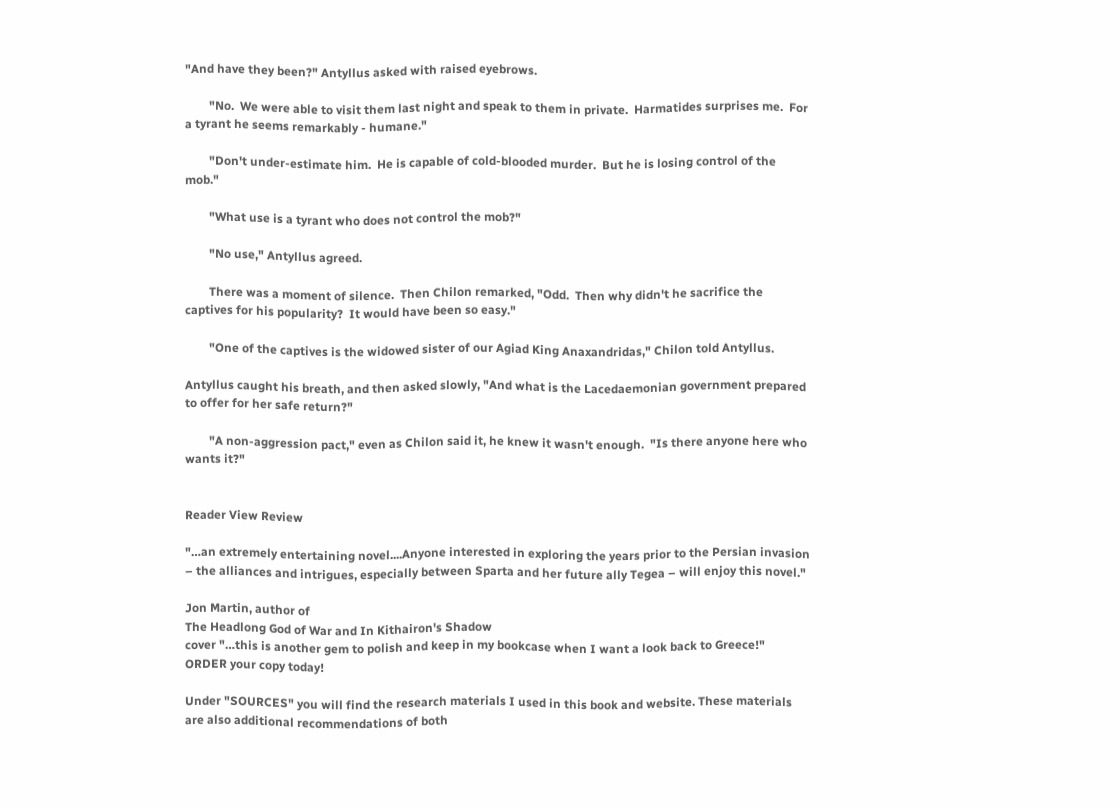"And have they been?" Antyllus asked with raised eyebrows.

        "No.  We were able to visit them last night and speak to them in private.  Harmatides surprises me.  For a tyrant he seems remarkably - humane."

        "Don't under-estimate him.  He is capable of cold-blooded murder.  But he is losing control of the mob."

        "What use is a tyrant who does not control the mob?"

        "No use," Antyllus agreed.

        There was a moment of silence.  Then Chilon remarked, "Odd.  Then why didn't he sacrifice the captives for his popularity?  It would have been so easy."

        "One of the captives is the widowed sister of our Agiad King Anaxandridas," Chilon told Antyllus.

Antyllus caught his breath, and then asked slowly, "And what is the Lacedaemonian government prepared to offer for her safe return?"

        "A non-aggression pact," even as Chilon said it, he knew it wasn't enough.  "Is there anyone here who wants it?"


Reader View Review

"…an extremely entertaining novel....Anyone interested in exploring the years prior to the Persian invasion – the alliances and intrigues, especially between Sparta and her future ally Tegea – will enjoy this novel."

Jon Martin, author of
The Headlong God of War and In Kithairon's Shadow
cover "…this is another gem to polish and keep in my bookcase when I want a look back to Greece!"
ORDER your copy today!

Under "SOURCES" you will find the research materials I used in this book and website. These materials are also additional recommendations of both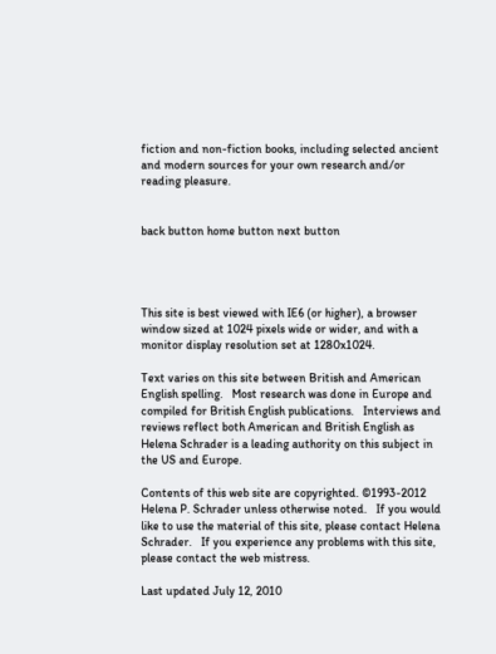fiction and non-fiction books, including selected ancient and modern sources for your own research and/or reading pleasure.


back button home button next button




This site is best viewed with IE6 (or higher), a browser window sized at 1024 pixels wide or wider, and with a monitor display resolution set at 1280x1024.

Text varies on this site between British and American English spelling.   Most research was done in Europe and compiled for British English publications.   Interviews and reviews reflect both American and British English as Helena Schrader is a leading authority on this subject in the US and Europe.

Contents of this web site are copyrighted. ©1993-2012 Helena P. Schrader unless otherwise noted.   If you would like to use the material of this site, please contact Helena Schrader.   If you experience any problems with this site, please contact the web mistress.

Last updated July 12, 2010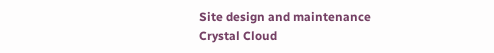Site design and maintenance Crystal Cloud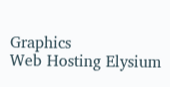Graphics
Web Hosting Elysium